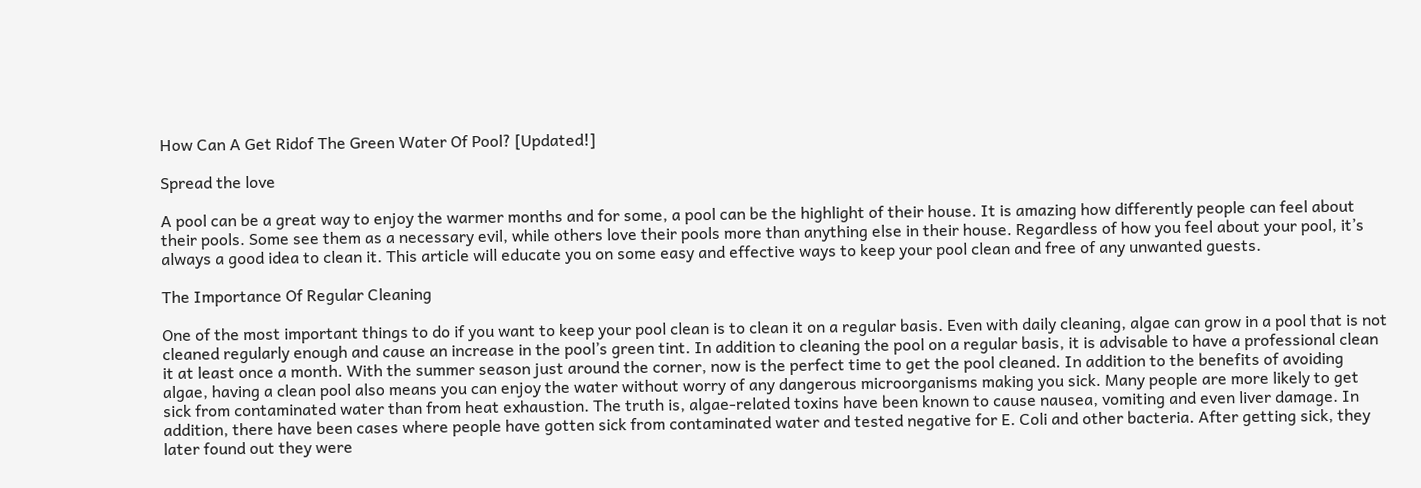How Can A Get Ridof The Green Water Of Pool? [Updated!]

Spread the love

A pool can be a great way to enjoy the warmer months and for some, a pool can be the highlight of their house. It is amazing how differently people can feel about their pools. Some see them as a necessary evil, while others love their pools more than anything else in their house. Regardless of how you feel about your pool, it’s always a good idea to clean it. This article will educate you on some easy and effective ways to keep your pool clean and free of any unwanted guests.

The Importance Of Regular Cleaning

One of the most important things to do if you want to keep your pool clean is to clean it on a regular basis. Even with daily cleaning, algae can grow in a pool that is not cleaned regularly enough and cause an increase in the pool’s green tint. In addition to cleaning the pool on a regular basis, it is advisable to have a professional clean it at least once a month. With the summer season just around the corner, now is the perfect time to get the pool cleaned. In addition to the benefits of avoiding algae, having a clean pool also means you can enjoy the water without worry of any dangerous microorganisms making you sick. Many people are more likely to get sick from contaminated water than from heat exhaustion. The truth is, algae-related toxins have been known to cause nausea, vomiting and even liver damage. In addition, there have been cases where people have gotten sick from contaminated water and tested negative for E. Coli and other bacteria. After getting sick, they later found out they were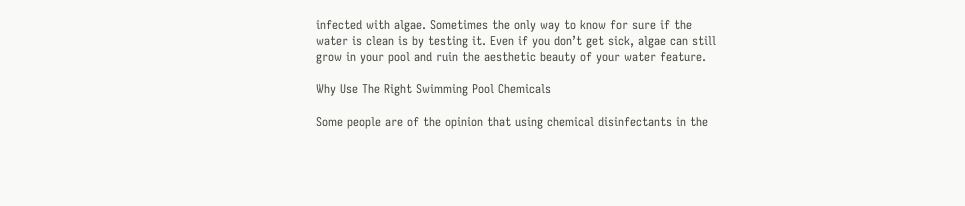infected with algae. Sometimes the only way to know for sure if the water is clean is by testing it. Even if you don’t get sick, algae can still grow in your pool and ruin the aesthetic beauty of your water feature.

Why Use The Right Swimming Pool Chemicals

Some people are of the opinion that using chemical disinfectants in the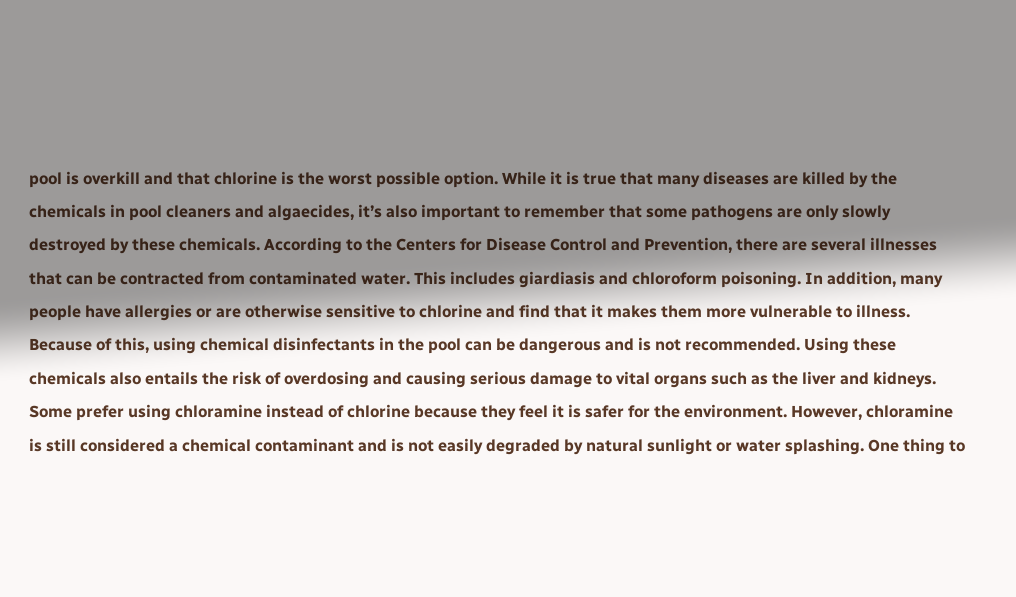pool is overkill and that chlorine is the worst possible option. While it is true that many diseases are killed by the chemicals in pool cleaners and algaecides, it’s also important to remember that some pathogens are only slowly destroyed by these chemicals. According to the Centers for Disease Control and Prevention, there are several illnesses that can be contracted from contaminated water. This includes giardiasis and chloroform poisoning. In addition, many people have allergies or are otherwise sensitive to chlorine and find that it makes them more vulnerable to illness. Because of this, using chemical disinfectants in the pool can be dangerous and is not recommended. Using these chemicals also entails the risk of overdosing and causing serious damage to vital organs such as the liver and kidneys. Some prefer using chloramine instead of chlorine because they feel it is safer for the environment. However, chloramine is still considered a chemical contaminant and is not easily degraded by natural sunlight or water splashing. One thing to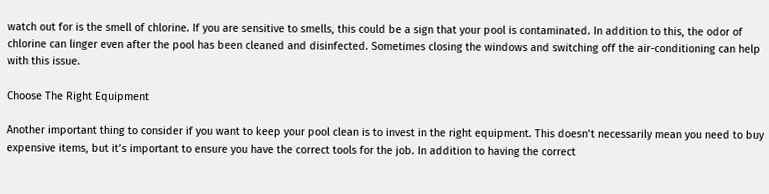watch out for is the smell of chlorine. If you are sensitive to smells, this could be a sign that your pool is contaminated. In addition to this, the odor of chlorine can linger even after the pool has been cleaned and disinfected. Sometimes closing the windows and switching off the air-conditioning can help with this issue.

Choose The Right Equipment

Another important thing to consider if you want to keep your pool clean is to invest in the right equipment. This doesn’t necessarily mean you need to buy expensive items, but it’s important to ensure you have the correct tools for the job. In addition to having the correct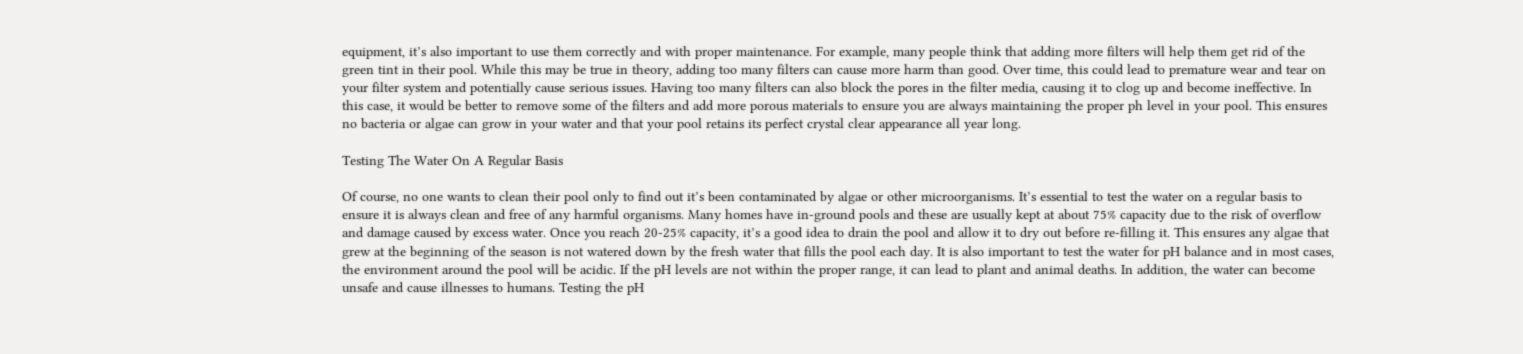equipment, it’s also important to use them correctly and with proper maintenance. For example, many people think that adding more filters will help them get rid of the green tint in their pool. While this may be true in theory, adding too many filters can cause more harm than good. Over time, this could lead to premature wear and tear on your filter system and potentially cause serious issues. Having too many filters can also block the pores in the filter media, causing it to clog up and become ineffective. In this case, it would be better to remove some of the filters and add more porous materials to ensure you are always maintaining the proper ph level in your pool. This ensures no bacteria or algae can grow in your water and that your pool retains its perfect crystal clear appearance all year long.

Testing The Water On A Regular Basis

Of course, no one wants to clean their pool only to find out it’s been contaminated by algae or other microorganisms. It’s essential to test the water on a regular basis to ensure it is always clean and free of any harmful organisms. Many homes have in-ground pools and these are usually kept at about 75% capacity due to the risk of overflow and damage caused by excess water. Once you reach 20-25% capacity, it’s a good idea to drain the pool and allow it to dry out before re-filling it. This ensures any algae that grew at the beginning of the season is not watered down by the fresh water that fills the pool each day. It is also important to test the water for pH balance and in most cases, the environment around the pool will be acidic. If the pH levels are not within the proper range, it can lead to plant and animal deaths. In addition, the water can become unsafe and cause illnesses to humans. Testing the pH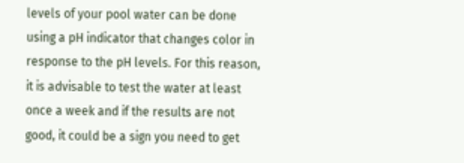levels of your pool water can be done using a pH indicator that changes color in response to the pH levels. For this reason, it is advisable to test the water at least once a week and if the results are not good, it could be a sign you need to get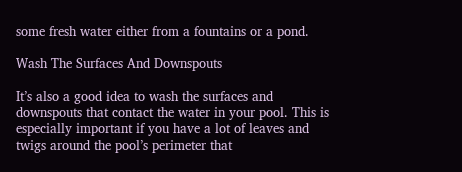some fresh water either from a fountains or a pond.

Wash The Surfaces And Downspouts

It’s also a good idea to wash the surfaces and downspouts that contact the water in your pool. This is especially important if you have a lot of leaves and twigs around the pool’s perimeter that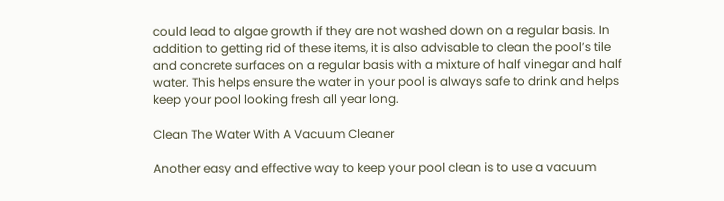could lead to algae growth if they are not washed down on a regular basis. In addition to getting rid of these items, it is also advisable to clean the pool’s tile and concrete surfaces on a regular basis with a mixture of half vinegar and half water. This helps ensure the water in your pool is always safe to drink and helps keep your pool looking fresh all year long.

Clean The Water With A Vacuum Cleaner

Another easy and effective way to keep your pool clean is to use a vacuum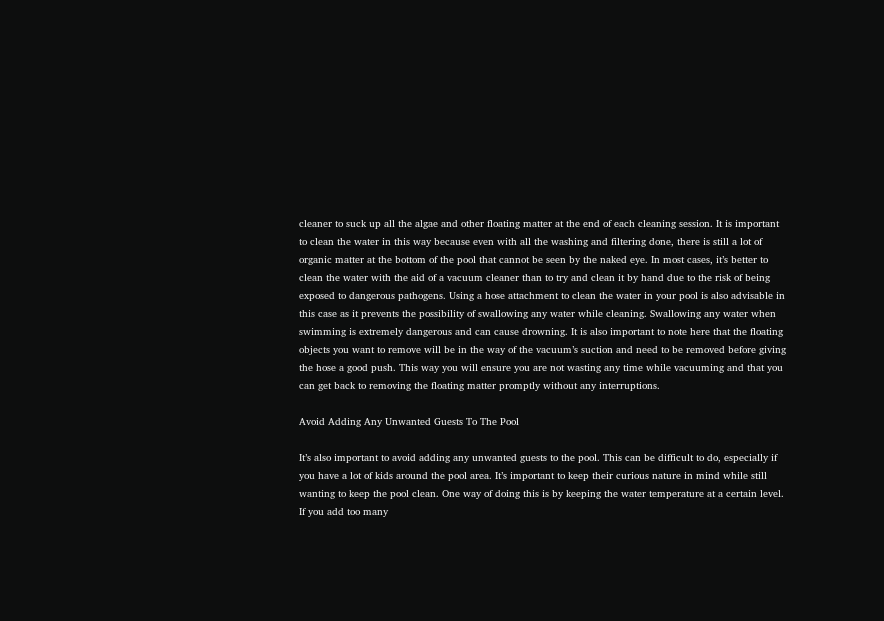cleaner to suck up all the algae and other floating matter at the end of each cleaning session. It is important to clean the water in this way because even with all the washing and filtering done, there is still a lot of organic matter at the bottom of the pool that cannot be seen by the naked eye. In most cases, it’s better to clean the water with the aid of a vacuum cleaner than to try and clean it by hand due to the risk of being exposed to dangerous pathogens. Using a hose attachment to clean the water in your pool is also advisable in this case as it prevents the possibility of swallowing any water while cleaning. Swallowing any water when swimming is extremely dangerous and can cause drowning. It is also important to note here that the floating objects you want to remove will be in the way of the vacuum’s suction and need to be removed before giving the hose a good push. This way you will ensure you are not wasting any time while vacuuming and that you can get back to removing the floating matter promptly without any interruptions.

Avoid Adding Any Unwanted Guests To The Pool

It’s also important to avoid adding any unwanted guests to the pool. This can be difficult to do, especially if you have a lot of kids around the pool area. It’s important to keep their curious nature in mind while still wanting to keep the pool clean. One way of doing this is by keeping the water temperature at a certain level. If you add too many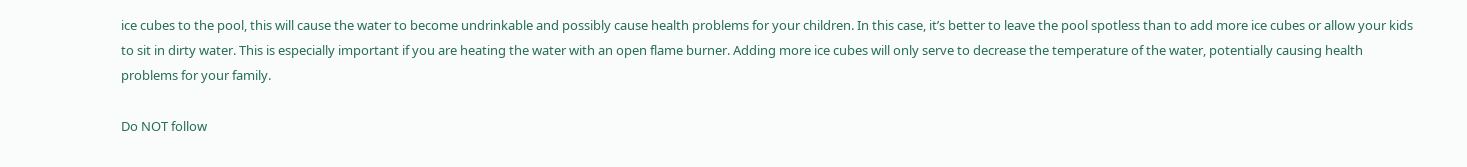ice cubes to the pool, this will cause the water to become undrinkable and possibly cause health problems for your children. In this case, it’s better to leave the pool spotless than to add more ice cubes or allow your kids to sit in dirty water. This is especially important if you are heating the water with an open flame burner. Adding more ice cubes will only serve to decrease the temperature of the water, potentially causing health problems for your family.

Do NOT follow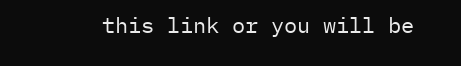this link or you will be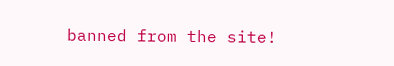banned from the site!